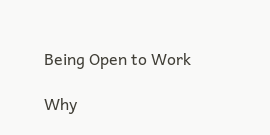Being Open to Work

Why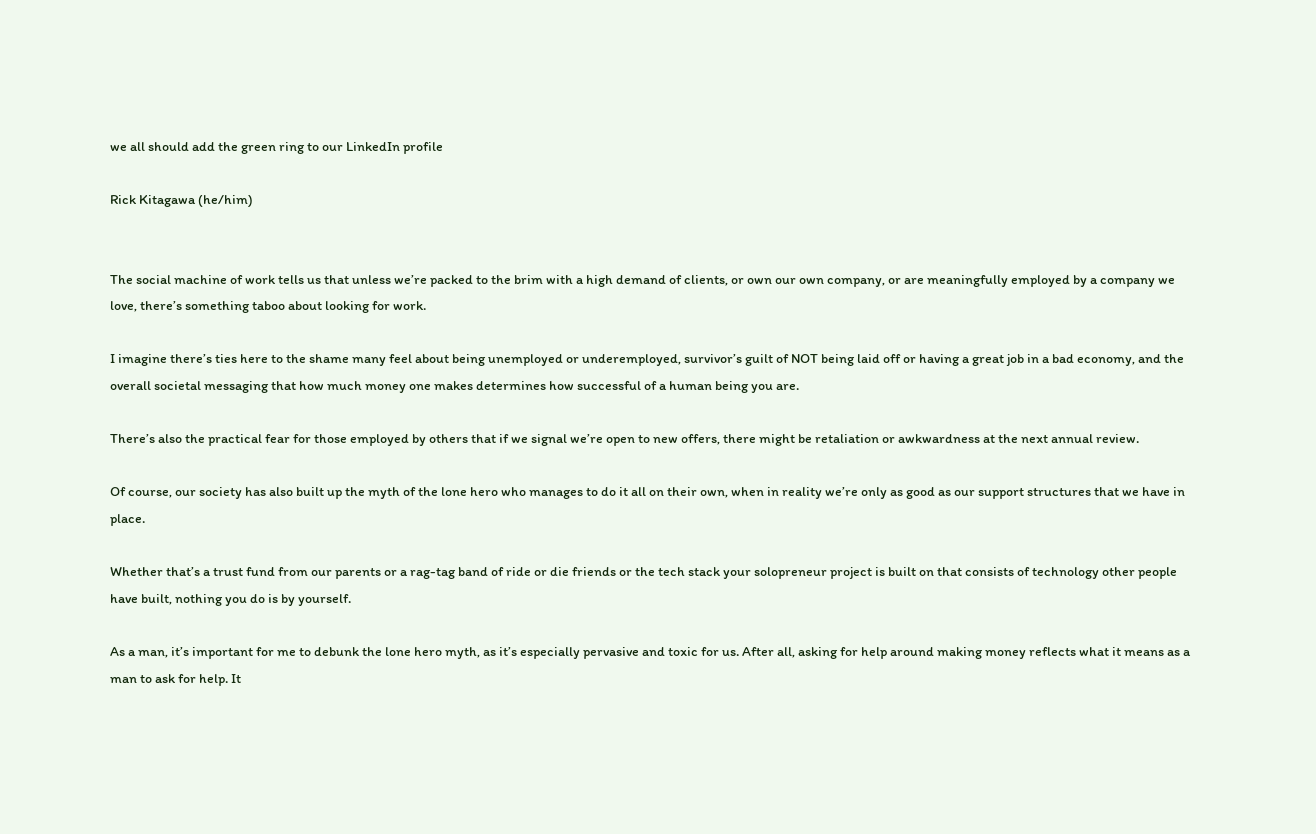we all should add the green ring to our LinkedIn profile

Rick Kitagawa (he/him)


The social machine of work tells us that unless we’re packed to the brim with a high demand of clients, or own our own company, or are meaningfully employed by a company we love, there’s something taboo about looking for work.

I imagine there’s ties here to the shame many feel about being unemployed or underemployed, survivor’s guilt of NOT being laid off or having a great job in a bad economy, and the overall societal messaging that how much money one makes determines how successful of a human being you are.

There’s also the practical fear for those employed by others that if we signal we’re open to new offers, there might be retaliation or awkwardness at the next annual review.

Of course, our society has also built up the myth of the lone hero who manages to do it all on their own, when in reality we’re only as good as our support structures that we have in place.

Whether that’s a trust fund from our parents or a rag-tag band of ride or die friends or the tech stack your solopreneur project is built on that consists of technology other people have built, nothing you do is by yourself.

As a man, it’s important for me to debunk the lone hero myth, as it’s especially pervasive and toxic for us. After all, asking for help around making money reflects what it means as a man to ask for help. It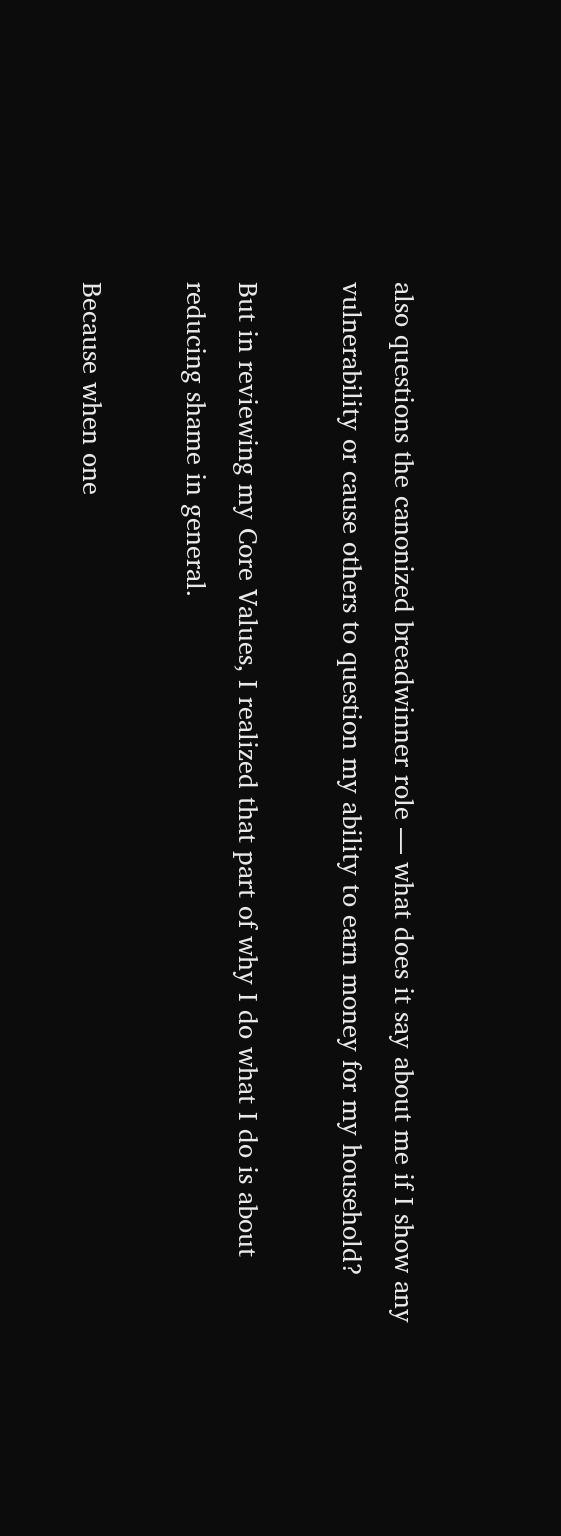also questions the canonized breadwinner role — what does it say about me if I show any vulnerability or cause others to question my ability to earn money for my household?

But in reviewing my Core Values, I realized that part of why I do what I do is about reducing shame in general.

Because when one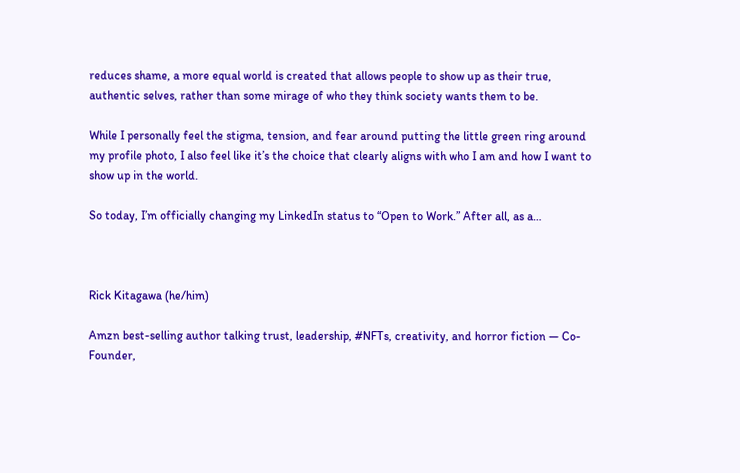reduces shame, a more equal world is created that allows people to show up as their true, authentic selves, rather than some mirage of who they think society wants them to be.

While I personally feel the stigma, tension, and fear around putting the little green ring around my profile photo, I also feel like it’s the choice that clearly aligns with who I am and how I want to show up in the world.

So today, I’m officially changing my LinkedIn status to “Open to Work.” After all, as a…



Rick Kitagawa (he/him)

Amzn best-selling author talking trust, leadership, #NFTs, creativity, and horror fiction — Co-Founder,